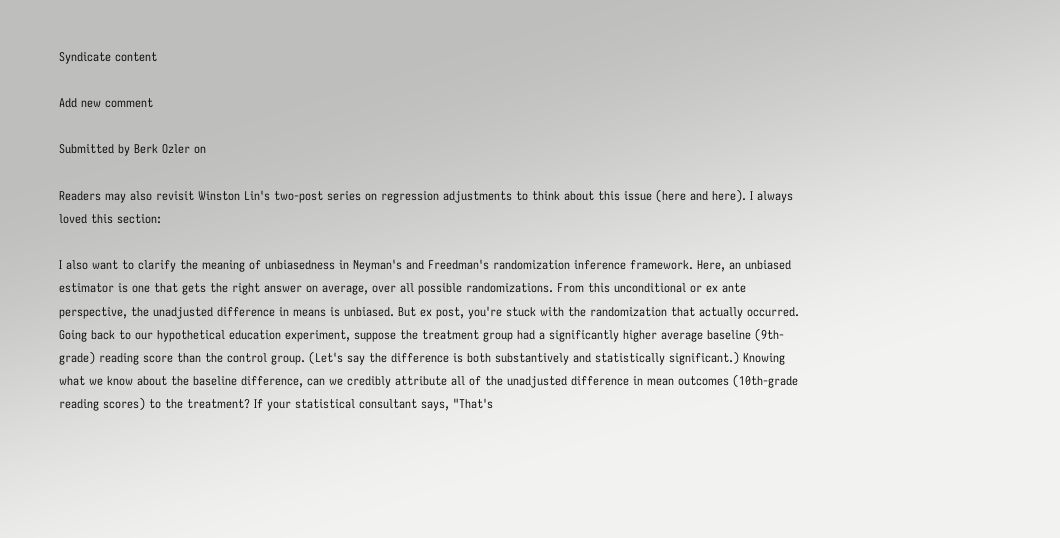Syndicate content

Add new comment

Submitted by Berk Ozler on

Readers may also revisit Winston Lin's two-post series on regression adjustments to think about this issue (here and here). I always loved this section:

I also want to clarify the meaning of unbiasedness in Neyman's and Freedman's randomization inference framework. Here, an unbiased estimator is one that gets the right answer on average, over all possible randomizations. From this unconditional or ex ante perspective, the unadjusted difference in means is unbiased. But ex post, you're stuck with the randomization that actually occurred. Going back to our hypothetical education experiment, suppose the treatment group had a significantly higher average baseline (9th-grade) reading score than the control group. (Let's say the difference is both substantively and statistically significant.) Knowing what we know about the baseline difference, can we credibly attribute all of the unadjusted difference in mean outcomes (10th-grade reading scores) to the treatment? If your statistical consultant says, "That's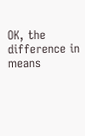OK, the difference in means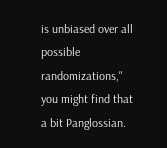is unbiased over all possible randomizations," you might find that a bit Panglossian.